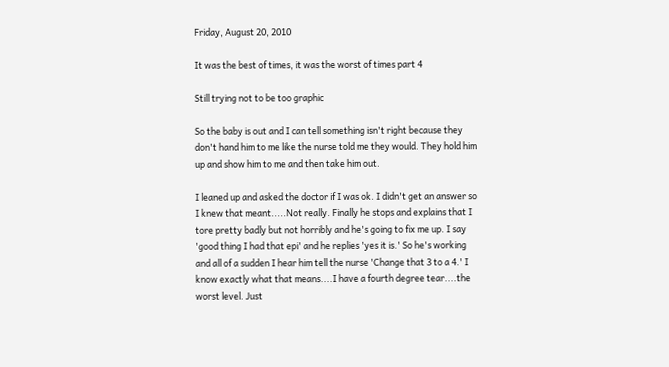Friday, August 20, 2010

It was the best of times, it was the worst of times part 4

Still trying not to be too graphic

So the baby is out and I can tell something isn't right because they don't hand him to me like the nurse told me they would. They hold him up and show him to me and then take him out.

I leaned up and asked the doctor if I was ok. I didn't get an answer so I knew that meant.....Not really. Finally he stops and explains that I tore pretty badly but not horribly and he's going to fix me up. I say 'good thing I had that epi' and he replies 'yes it is.' So he's working and all of a sudden I hear him tell the nurse 'Change that 3 to a 4.' I know exactly what that means....I have a fourth degree tear....the worst level. Just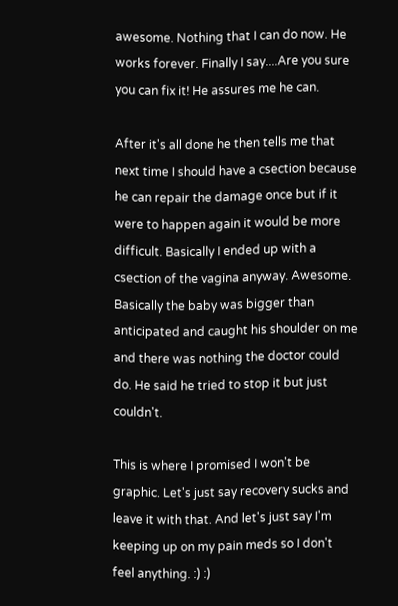awesome. Nothing that I can do now. He works forever. Finally I say....Are you sure you can fix it! He assures me he can.

After it's all done he then tells me that next time I should have a csection because he can repair the damage once but if it were to happen again it would be more difficult. Basically I ended up with a csection of the vagina anyway. Awesome. Basically the baby was bigger than anticipated and caught his shoulder on me and there was nothing the doctor could do. He said he tried to stop it but just couldn't.

This is where I promised I won't be graphic. Let's just say recovery sucks and leave it with that. And let's just say I'm keeping up on my pain meds so I don't feel anything. :) :)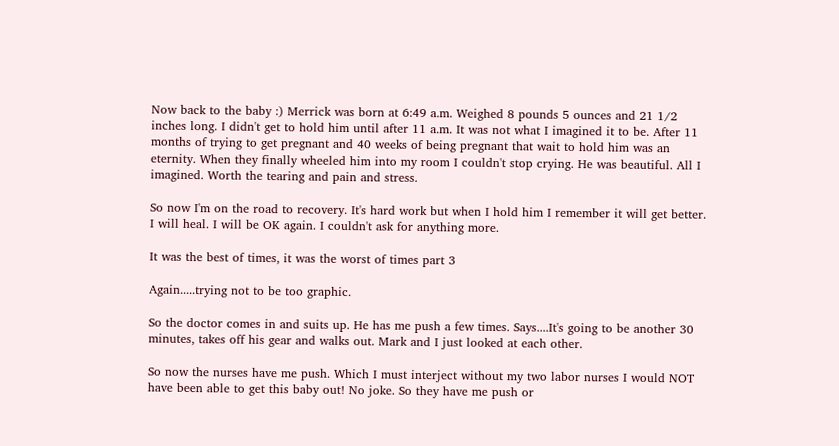Now back to the baby :) Merrick was born at 6:49 a.m. Weighed 8 pounds 5 ounces and 21 1/2 inches long. I didn't get to hold him until after 11 a.m. It was not what I imagined it to be. After 11 months of trying to get pregnant and 40 weeks of being pregnant that wait to hold him was an eternity. When they finally wheeled him into my room I couldn't stop crying. He was beautiful. All I imagined. Worth the tearing and pain and stress.

So now I'm on the road to recovery. It's hard work but when I hold him I remember it will get better. I will heal. I will be OK again. I couldn't ask for anything more.

It was the best of times, it was the worst of times part 3

Again.....trying not to be too graphic.

So the doctor comes in and suits up. He has me push a few times. Says....It's going to be another 30 minutes, takes off his gear and walks out. Mark and I just looked at each other.

So now the nurses have me push. Which I must interject without my two labor nurses I would NOT have been able to get this baby out! No joke. So they have me push or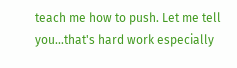teach me how to push. Let me tell you...that's hard work especially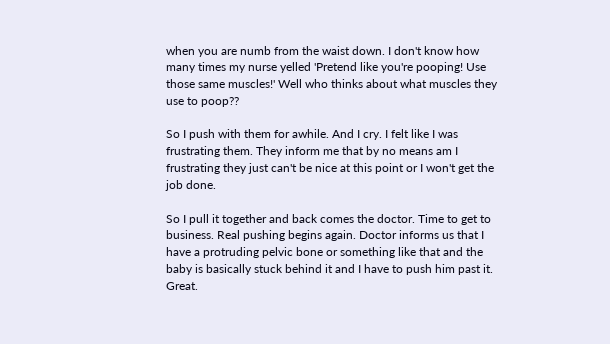when you are numb from the waist down. I don't know how many times my nurse yelled 'Pretend like you're pooping! Use those same muscles!' Well who thinks about what muscles they use to poop??

So I push with them for awhile. And I cry. I felt like I was frustrating them. They inform me that by no means am I frustrating they just can't be nice at this point or I won't get the job done.

So I pull it together and back comes the doctor. Time to get to business. Real pushing begins again. Doctor informs us that I have a protruding pelvic bone or something like that and the baby is basically stuck behind it and I have to push him past it. Great.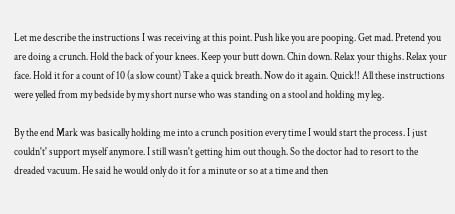Let me describe the instructions I was receiving at this point. Push like you are pooping. Get mad. Pretend you are doing a crunch. Hold the back of your knees. Keep your butt down. Chin down. Relax your thighs. Relax your face. Hold it for a count of 10 (a slow count) Take a quick breath. Now do it again. Quick!! All these instructions were yelled from my bedside by my short nurse who was standing on a stool and holding my leg.

By the end Mark was basically holding me into a crunch position every time I would start the process. I just couldn't' support myself anymore. I still wasn't getting him out though. So the doctor had to resort to the dreaded vacuum. He said he would only do it for a minute or so at a time and then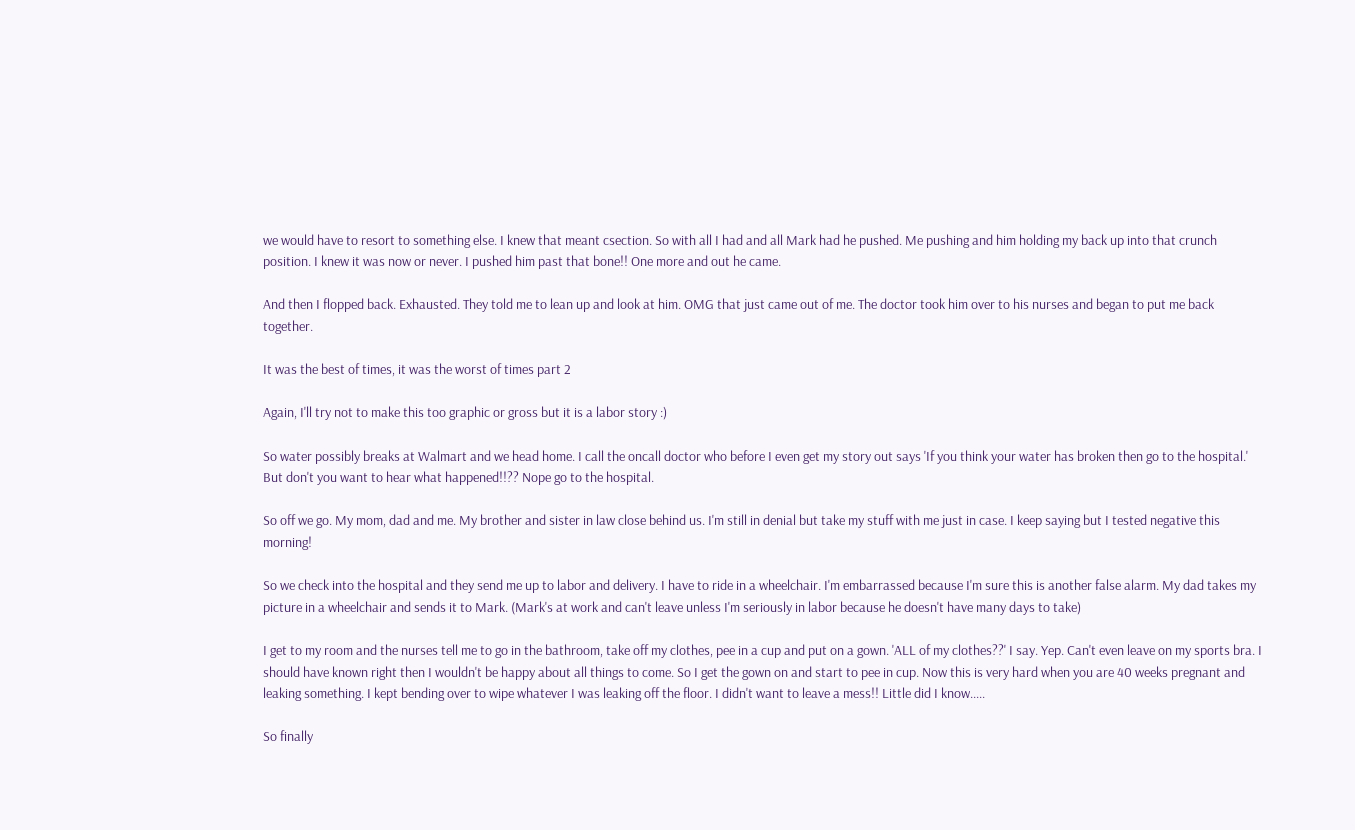we would have to resort to something else. I knew that meant csection. So with all I had and all Mark had he pushed. Me pushing and him holding my back up into that crunch position. I knew it was now or never. I pushed him past that bone!! One more and out he came.

And then I flopped back. Exhausted. They told me to lean up and look at him. OMG that just came out of me. The doctor took him over to his nurses and began to put me back together.

It was the best of times, it was the worst of times part 2

Again, I'll try not to make this too graphic or gross but it is a labor story :)

So water possibly breaks at Walmart and we head home. I call the oncall doctor who before I even get my story out says 'If you think your water has broken then go to the hospital.' But don't you want to hear what happened!!?? Nope go to the hospital.

So off we go. My mom, dad and me. My brother and sister in law close behind us. I'm still in denial but take my stuff with me just in case. I keep saying but I tested negative this morning!

So we check into the hospital and they send me up to labor and delivery. I have to ride in a wheelchair. I'm embarrassed because I'm sure this is another false alarm. My dad takes my picture in a wheelchair and sends it to Mark. (Mark's at work and can't leave unless I'm seriously in labor because he doesn't have many days to take)

I get to my room and the nurses tell me to go in the bathroom, take off my clothes, pee in a cup and put on a gown. 'ALL of my clothes??' I say. Yep. Can't even leave on my sports bra. I should have known right then I wouldn't be happy about all things to come. So I get the gown on and start to pee in cup. Now this is very hard when you are 40 weeks pregnant and leaking something. I kept bending over to wipe whatever I was leaking off the floor. I didn't want to leave a mess!! Little did I know.....

So finally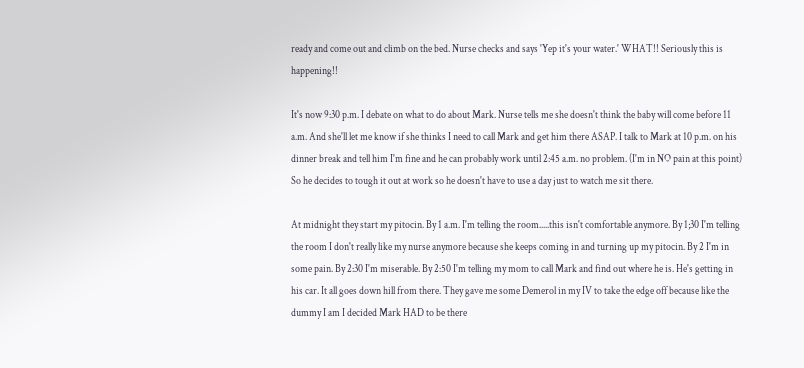ready and come out and climb on the bed. Nurse checks and says 'Yep it's your water.' WHAT!! Seriously this is happening!!

It's now 9:30 p.m. I debate on what to do about Mark. Nurse tells me she doesn't think the baby will come before 11 a.m. And she'll let me know if she thinks I need to call Mark and get him there ASAP. I talk to Mark at 10 p.m. on his dinner break and tell him I'm fine and he can probably work until 2:45 a.m. no problem. (I'm in NO pain at this point) So he decides to tough it out at work so he doesn't have to use a day just to watch me sit there.

At midnight they start my pitocin. By 1 a.m. I'm telling the room.....this isn't comfortable anymore. By 1;30 I'm telling the room I don't really like my nurse anymore because she keeps coming in and turning up my pitocin. By 2 I'm in some pain. By 2:30 I'm miserable. By 2:50 I'm telling my mom to call Mark and find out where he is. He's getting in his car. It all goes down hill from there. They gave me some Demerol in my IV to take the edge off because like the dummy I am I decided Mark HAD to be there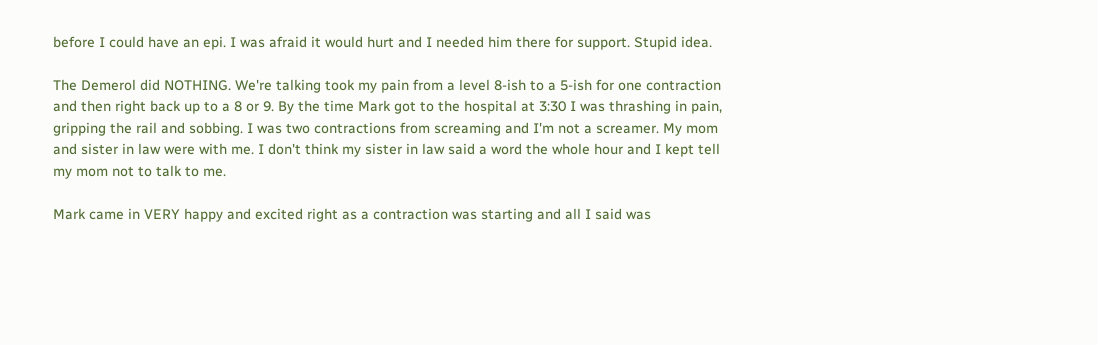before I could have an epi. I was afraid it would hurt and I needed him there for support. Stupid idea.

The Demerol did NOTHING. We're talking took my pain from a level 8-ish to a 5-ish for one contraction and then right back up to a 8 or 9. By the time Mark got to the hospital at 3:30 I was thrashing in pain, gripping the rail and sobbing. I was two contractions from screaming and I'm not a screamer. My mom and sister in law were with me. I don't think my sister in law said a word the whole hour and I kept tell my mom not to talk to me.

Mark came in VERY happy and excited right as a contraction was starting and all I said was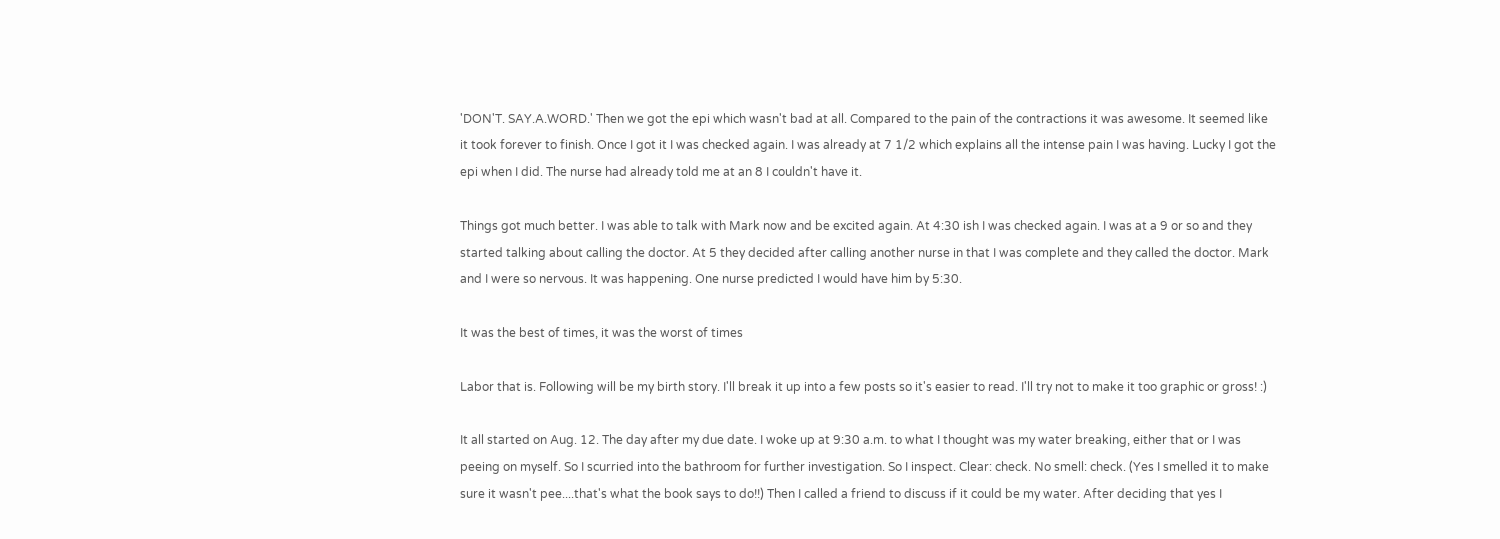'DON'T. SAY.A.WORD.' Then we got the epi which wasn't bad at all. Compared to the pain of the contractions it was awesome. It seemed like it took forever to finish. Once I got it I was checked again. I was already at 7 1/2 which explains all the intense pain I was having. Lucky I got the epi when I did. The nurse had already told me at an 8 I couldn't have it.

Things got much better. I was able to talk with Mark now and be excited again. At 4:30 ish I was checked again. I was at a 9 or so and they started talking about calling the doctor. At 5 they decided after calling another nurse in that I was complete and they called the doctor. Mark and I were so nervous. It was happening. One nurse predicted I would have him by 5:30.

It was the best of times, it was the worst of times

Labor that is. Following will be my birth story. I'll break it up into a few posts so it's easier to read. I'll try not to make it too graphic or gross! :)

It all started on Aug. 12. The day after my due date. I woke up at 9:30 a.m. to what I thought was my water breaking, either that or I was peeing on myself. So I scurried into the bathroom for further investigation. So I inspect. Clear: check. No smell: check. (Yes I smelled it to make sure it wasn't pee....that's what the book says to do!!) Then I called a friend to discuss if it could be my water. After deciding that yes I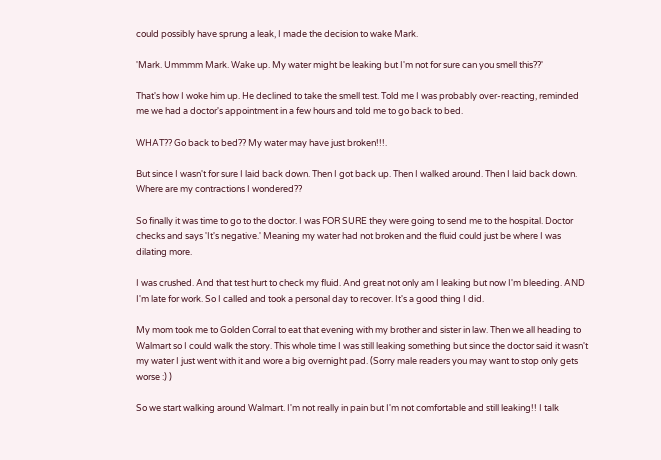could possibly have sprung a leak, I made the decision to wake Mark.

'Mark. Ummmm Mark. Wake up. My water might be leaking but I'm not for sure can you smell this??'

That's how I woke him up. He declined to take the smell test. Told me I was probably over-reacting, reminded me we had a doctor's appointment in a few hours and told me to go back to bed.

WHAT?? Go back to bed?? My water may have just broken!!!.

But since I wasn't for sure I laid back down. Then I got back up. Then I walked around. Then I laid back down. Where are my contractions I wondered??

So finally it was time to go to the doctor. I was FOR SURE they were going to send me to the hospital. Doctor checks and says 'It's negative.' Meaning my water had not broken and the fluid could just be where I was dilating more.

I was crushed. And that test hurt to check my fluid. And great not only am I leaking but now I'm bleeding. AND I'm late for work. So I called and took a personal day to recover. It's a good thing I did.

My mom took me to Golden Corral to eat that evening with my brother and sister in law. Then we all heading to Walmart so I could walk the story. This whole time I was still leaking something but since the doctor said it wasn't my water I just went with it and wore a big overnight pad. (Sorry male readers you may want to stop only gets worse :) )

So we start walking around Walmart. I'm not really in pain but I'm not comfortable and still leaking!! I talk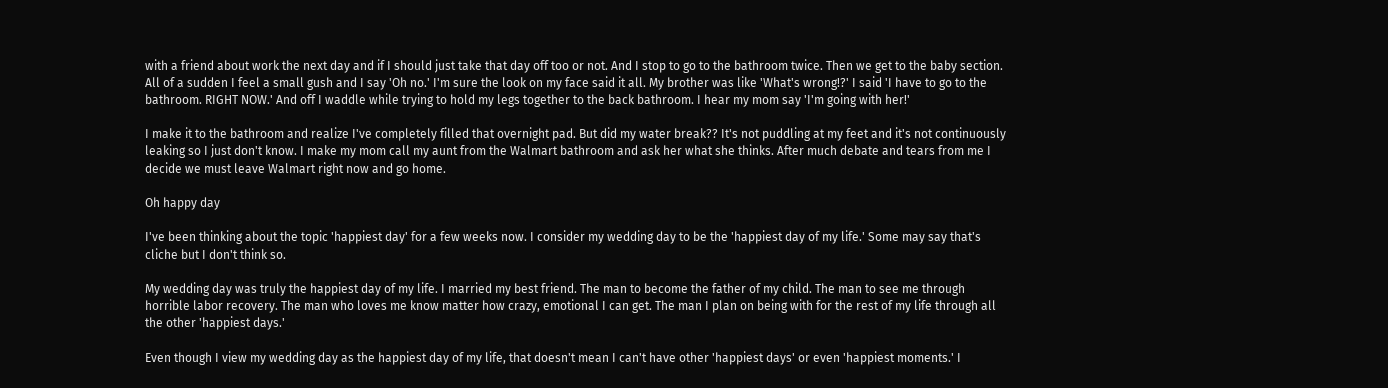with a friend about work the next day and if I should just take that day off too or not. And I stop to go to the bathroom twice. Then we get to the baby section. All of a sudden I feel a small gush and I say 'Oh no.' I'm sure the look on my face said it all. My brother was like 'What's wrong!?' I said 'I have to go to the bathroom. RIGHT NOW.' And off I waddle while trying to hold my legs together to the back bathroom. I hear my mom say 'I'm going with her!'

I make it to the bathroom and realize I've completely filled that overnight pad. But did my water break?? It's not puddling at my feet and it's not continuously leaking so I just don't know. I make my mom call my aunt from the Walmart bathroom and ask her what she thinks. After much debate and tears from me I decide we must leave Walmart right now and go home.

Oh happy day

I've been thinking about the topic 'happiest day' for a few weeks now. I consider my wedding day to be the 'happiest day of my life.' Some may say that's cliche but I don't think so.

My wedding day was truly the happiest day of my life. I married my best friend. The man to become the father of my child. The man to see me through horrible labor recovery. The man who loves me know matter how crazy, emotional I can get. The man I plan on being with for the rest of my life through all the other 'happiest days.'

Even though I view my wedding day as the happiest day of my life, that doesn't mean I can't have other 'happiest days' or even 'happiest moments.' I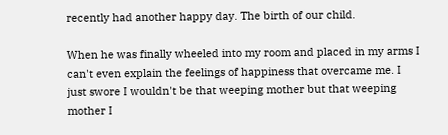recently had another happy day. The birth of our child.

When he was finally wheeled into my room and placed in my arms I can't even explain the feelings of happiness that overcame me. I just swore I wouldn't be that weeping mother but that weeping mother I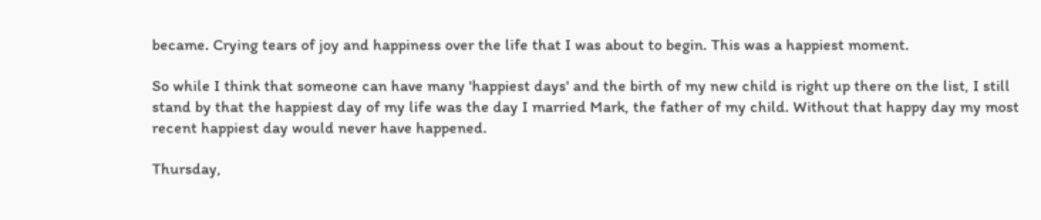became. Crying tears of joy and happiness over the life that I was about to begin. This was a happiest moment.

So while I think that someone can have many 'happiest days' and the birth of my new child is right up there on the list, I still stand by that the happiest day of my life was the day I married Mark, the father of my child. Without that happy day my most recent happiest day would never have happened.

Thursday,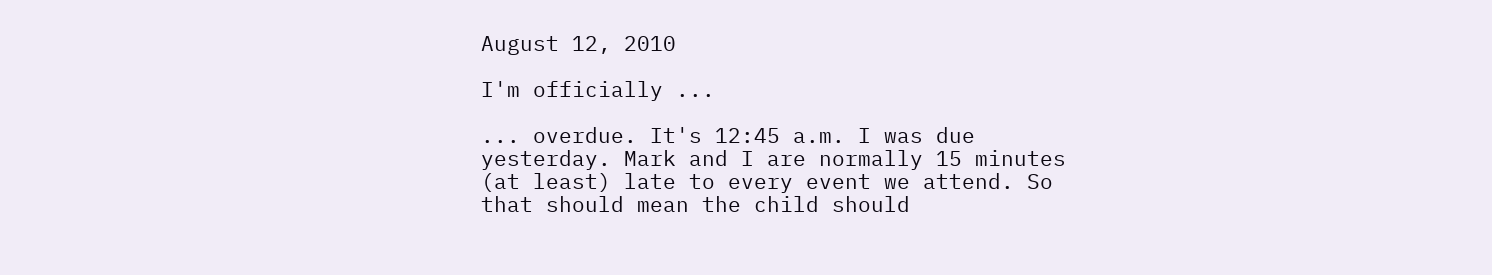August 12, 2010

I'm officially ...

... overdue. It's 12:45 a.m. I was due yesterday. Mark and I are normally 15 minutes (at least) late to every event we attend. So that should mean the child should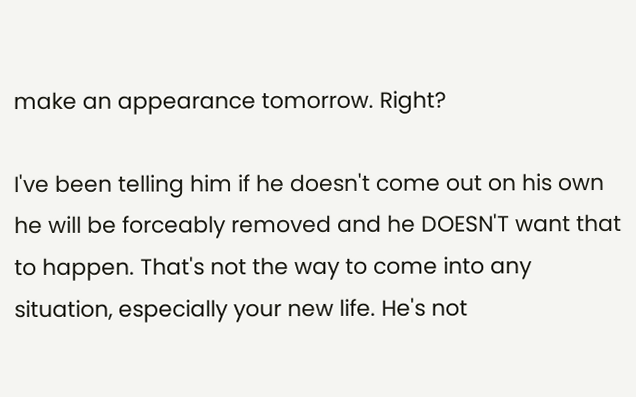make an appearance tomorrow. Right?

I've been telling him if he doesn't come out on his own he will be forceably removed and he DOESN'T want that to happen. That's not the way to come into any situation, especially your new life. He's not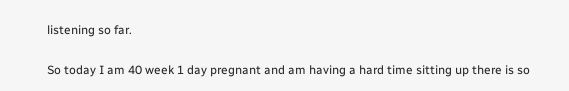listening so far.

So today I am 40 week 1 day pregnant and am having a hard time sitting up there is so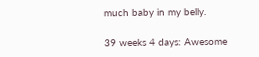much baby in my belly.

39 weeks 4 days: Awesome